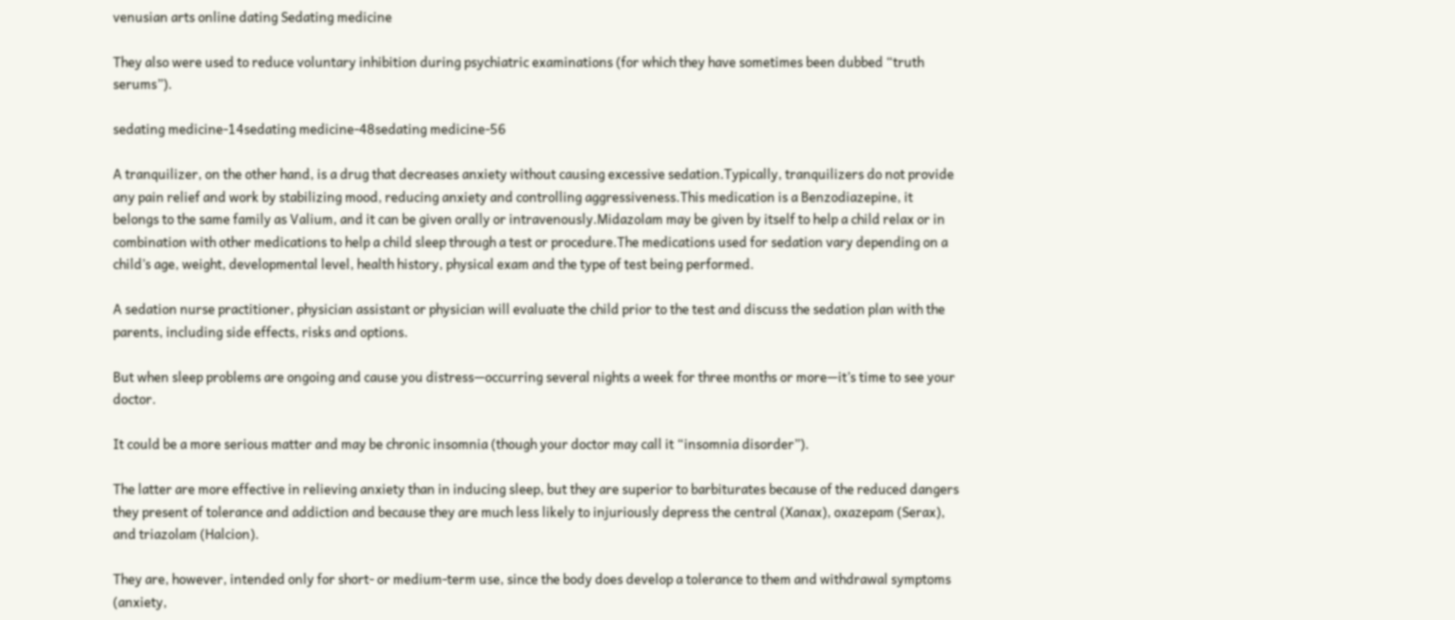venusian arts online dating Sedating medicine

They also were used to reduce voluntary inhibition during psychiatric examinations (for which they have sometimes been dubbed “truth serums”).

sedating medicine-14sedating medicine-48sedating medicine-56

A tranquilizer, on the other hand, is a drug that decreases anxiety without causing excessive sedation.Typically, tranquilizers do not provide any pain relief and work by stabilizing mood, reducing anxiety and controlling aggressiveness.This medication is a Benzodiazepine, it belongs to the same family as Valium, and it can be given orally or intravenously.Midazolam may be given by itself to help a child relax or in combination with other medications to help a child sleep through a test or procedure.The medications used for sedation vary depending on a child’s age, weight, developmental level, health history, physical exam and the type of test being performed.

A sedation nurse practitioner, physician assistant or physician will evaluate the child prior to the test and discuss the sedation plan with the parents, including side effects, risks and options.

But when sleep problems are ongoing and cause you distress—occurring several nights a week for three months or more—it’s time to see your doctor.

It could be a more serious matter and may be chronic insomnia (though your doctor may call it “insomnia disorder”).

The latter are more effective in relieving anxiety than in inducing sleep, but they are superior to barbiturates because of the reduced dangers they present of tolerance and addiction and because they are much less likely to injuriously depress the central (Xanax), oxazepam (Serax), and triazolam (Halcion).

They are, however, intended only for short- or medium-term use, since the body does develop a tolerance to them and withdrawal symptoms (anxiety,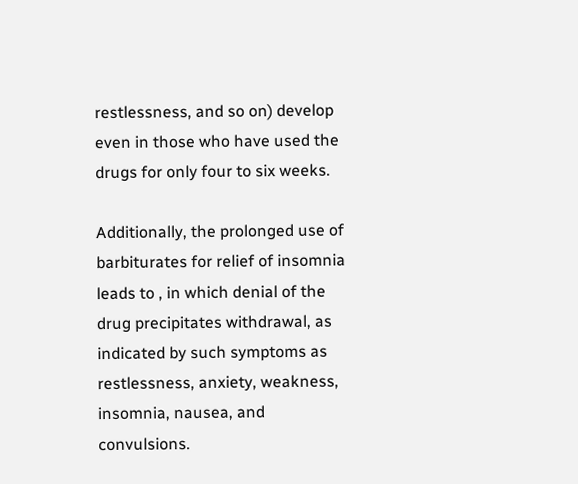restlessness, and so on) develop even in those who have used the drugs for only four to six weeks.

Additionally, the prolonged use of barbiturates for relief of insomnia leads to , in which denial of the drug precipitates withdrawal, as indicated by such symptoms as restlessness, anxiety, weakness, insomnia, nausea, and convulsions.